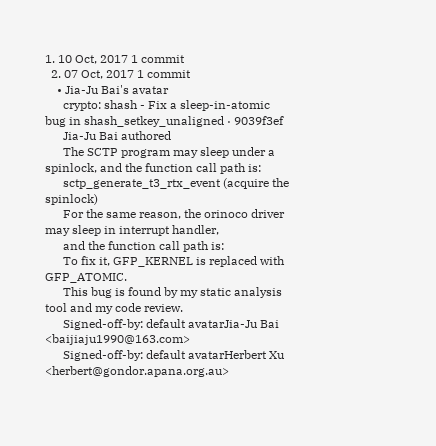1. 10 Oct, 2017 1 commit
  2. 07 Oct, 2017 1 commit
    • Jia-Ju Bai's avatar
      crypto: shash - Fix a sleep-in-atomic bug in shash_setkey_unaligned · 9039f3ef
      Jia-Ju Bai authored
      The SCTP program may sleep under a spinlock, and the function call path is:
      sctp_generate_t3_rtx_event (acquire the spinlock)
      For the same reason, the orinoco driver may sleep in interrupt handler,
      and the function call path is:
      To fix it, GFP_KERNEL is replaced with GFP_ATOMIC.
      This bug is found by my static analysis tool and my code review.
      Signed-off-by: default avatarJia-Ju Bai <baijiaju1990@163.com>
      Signed-off-by: default avatarHerbert Xu <herbert@gondor.apana.org.au>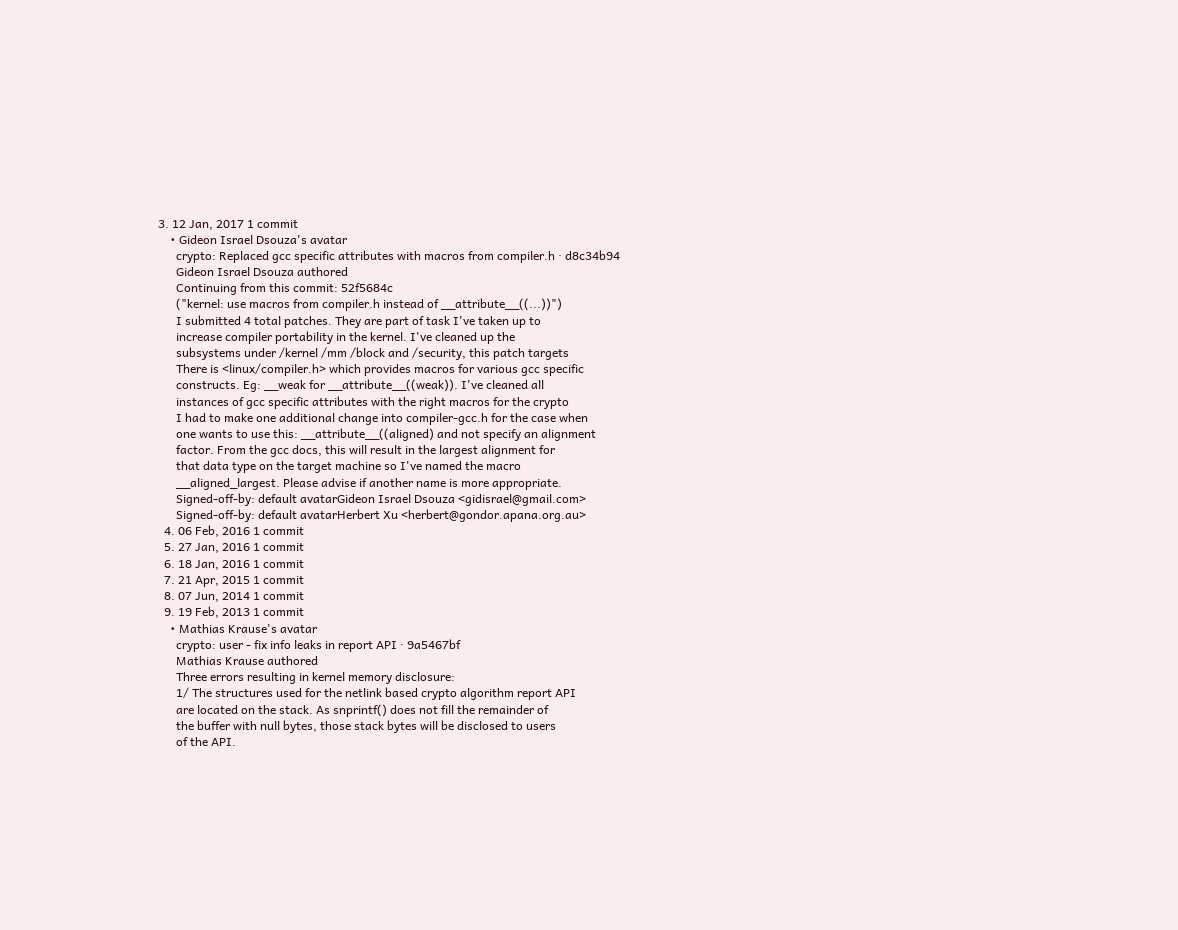3. 12 Jan, 2017 1 commit
    • Gideon Israel Dsouza's avatar
      crypto: Replaced gcc specific attributes with macros from compiler.h · d8c34b94
      Gideon Israel Dsouza authored
      Continuing from this commit: 52f5684c
      ("kernel: use macros from compiler.h instead of __attribute__((...))")
      I submitted 4 total patches. They are part of task I've taken up to
      increase compiler portability in the kernel. I've cleaned up the
      subsystems under /kernel /mm /block and /security, this patch targets
      There is <linux/compiler.h> which provides macros for various gcc specific
      constructs. Eg: __weak for __attribute__((weak)). I've cleaned all
      instances of gcc specific attributes with the right macros for the crypto
      I had to make one additional change into compiler-gcc.h for the case when
      one wants to use this: __attribute__((aligned) and not specify an alignment
      factor. From the gcc docs, this will result in the largest alignment for
      that data type on the target machine so I've named the macro
      __aligned_largest. Please advise if another name is more appropriate.
      Signed-off-by: default avatarGideon Israel Dsouza <gidisrael@gmail.com>
      Signed-off-by: default avatarHerbert Xu <herbert@gondor.apana.org.au>
  4. 06 Feb, 2016 1 commit
  5. 27 Jan, 2016 1 commit
  6. 18 Jan, 2016 1 commit
  7. 21 Apr, 2015 1 commit
  8. 07 Jun, 2014 1 commit
  9. 19 Feb, 2013 1 commit
    • Mathias Krause's avatar
      crypto: user - fix info leaks in report API · 9a5467bf
      Mathias Krause authored
      Three errors resulting in kernel memory disclosure:
      1/ The structures used for the netlink based crypto algorithm report API
      are located on the stack. As snprintf() does not fill the remainder of
      the buffer with null bytes, those stack bytes will be disclosed to users
      of the API.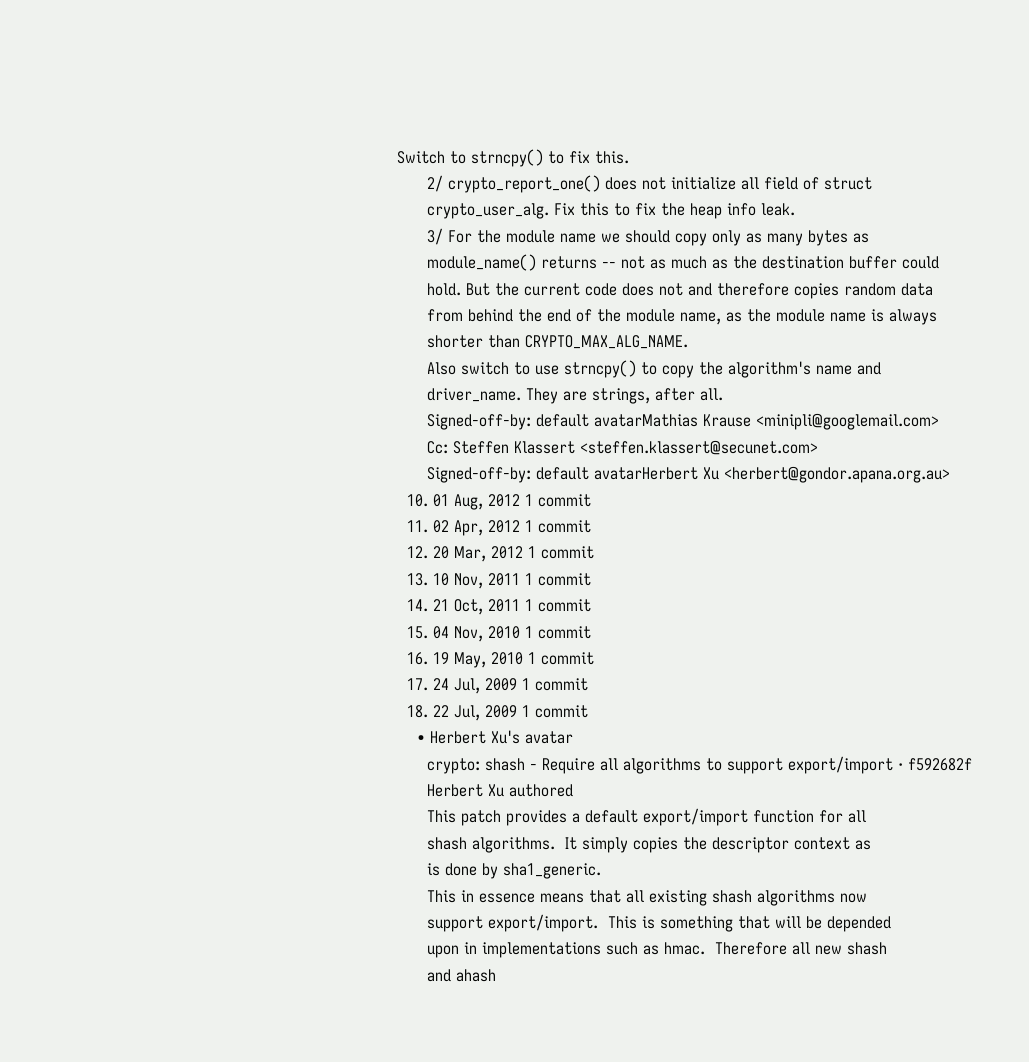Switch to strncpy() to fix this.
      2/ crypto_report_one() does not initialize all field of struct
      crypto_user_alg. Fix this to fix the heap info leak.
      3/ For the module name we should copy only as many bytes as
      module_name() returns -- not as much as the destination buffer could
      hold. But the current code does not and therefore copies random data
      from behind the end of the module name, as the module name is always
      shorter than CRYPTO_MAX_ALG_NAME.
      Also switch to use strncpy() to copy the algorithm's name and
      driver_name. They are strings, after all.
      Signed-off-by: default avatarMathias Krause <minipli@googlemail.com>
      Cc: Steffen Klassert <steffen.klassert@secunet.com>
      Signed-off-by: default avatarHerbert Xu <herbert@gondor.apana.org.au>
  10. 01 Aug, 2012 1 commit
  11. 02 Apr, 2012 1 commit
  12. 20 Mar, 2012 1 commit
  13. 10 Nov, 2011 1 commit
  14. 21 Oct, 2011 1 commit
  15. 04 Nov, 2010 1 commit
  16. 19 May, 2010 1 commit
  17. 24 Jul, 2009 1 commit
  18. 22 Jul, 2009 1 commit
    • Herbert Xu's avatar
      crypto: shash - Require all algorithms to support export/import · f592682f
      Herbert Xu authored
      This patch provides a default export/import function for all
      shash algorithms.  It simply copies the descriptor context as
      is done by sha1_generic.
      This in essence means that all existing shash algorithms now
      support export/import.  This is something that will be depended
      upon in implementations such as hmac.  Therefore all new shash
      and ahash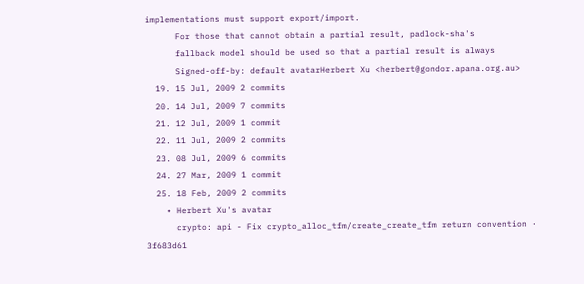implementations must support export/import.
      For those that cannot obtain a partial result, padlock-sha's
      fallback model should be used so that a partial result is always
      Signed-off-by: default avatarHerbert Xu <herbert@gondor.apana.org.au>
  19. 15 Jul, 2009 2 commits
  20. 14 Jul, 2009 7 commits
  21. 12 Jul, 2009 1 commit
  22. 11 Jul, 2009 2 commits
  23. 08 Jul, 2009 6 commits
  24. 27 Mar, 2009 1 commit
  25. 18 Feb, 2009 2 commits
    • Herbert Xu's avatar
      crypto: api - Fix crypto_alloc_tfm/create_create_tfm return convention · 3f683d61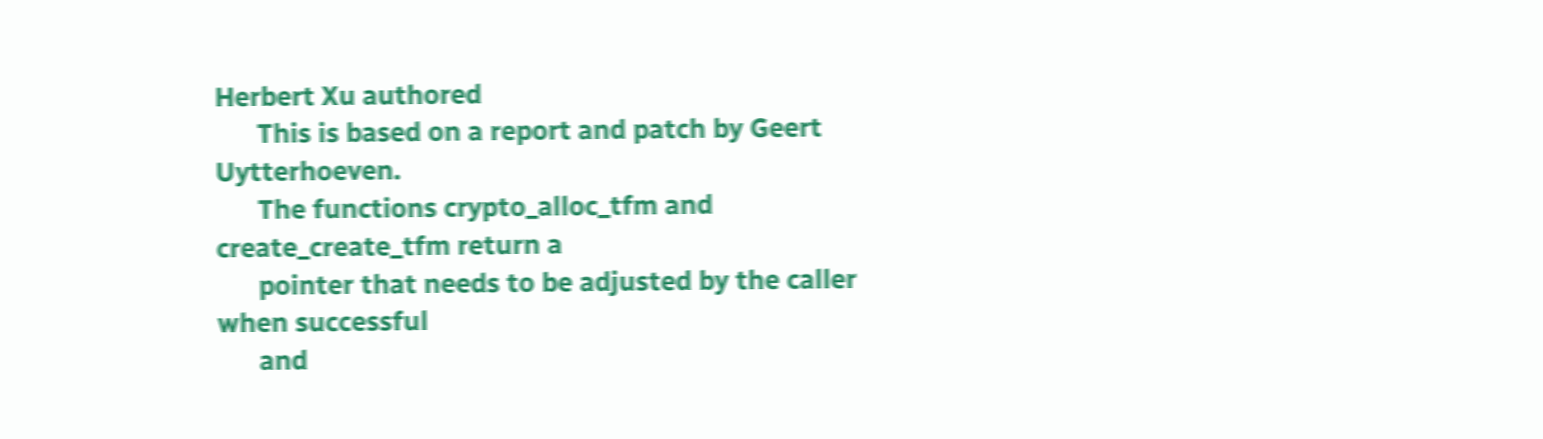Herbert Xu authored
      This is based on a report and patch by Geert Uytterhoeven.
      The functions crypto_alloc_tfm and create_create_tfm return a
      pointer that needs to be adjusted by the caller when successful
      and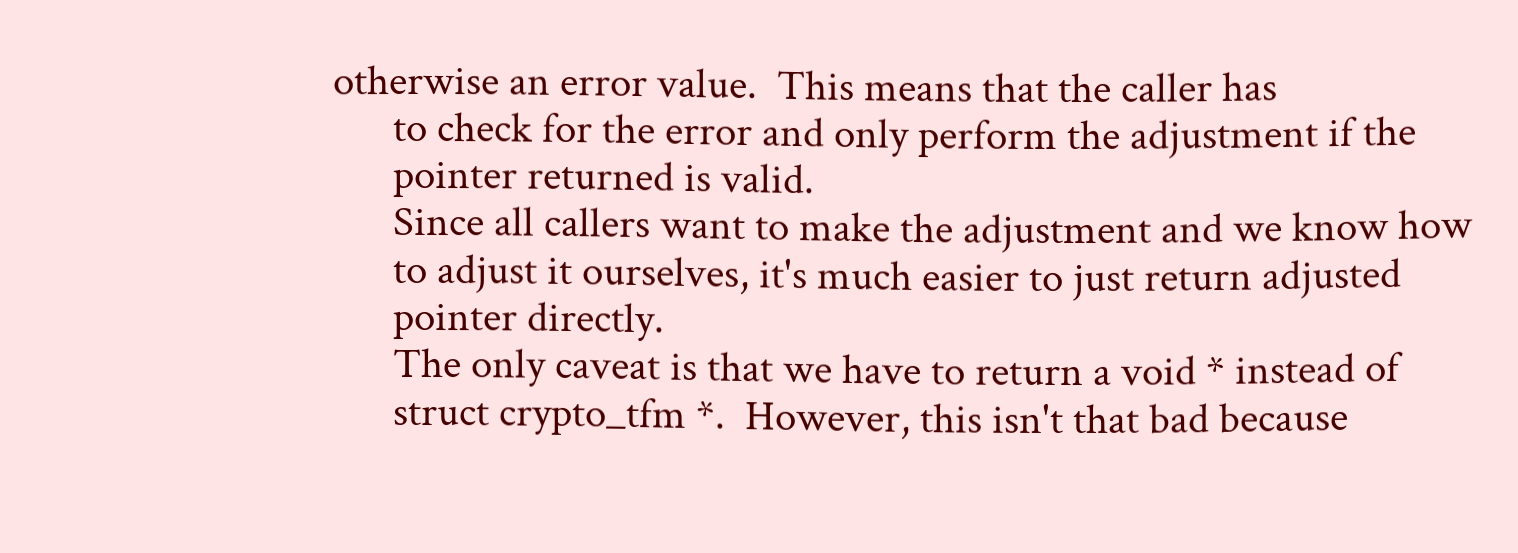otherwise an error value.  This means that the caller has
      to check for the error and only perform the adjustment if the
      pointer returned is valid.
      Since all callers want to make the adjustment and we know how
      to adjust it ourselves, it's much easier to just return adjusted
      pointer directly.
      The only caveat is that we have to return a void * instead of
      struct crypto_tfm *.  However, this isn't that bad because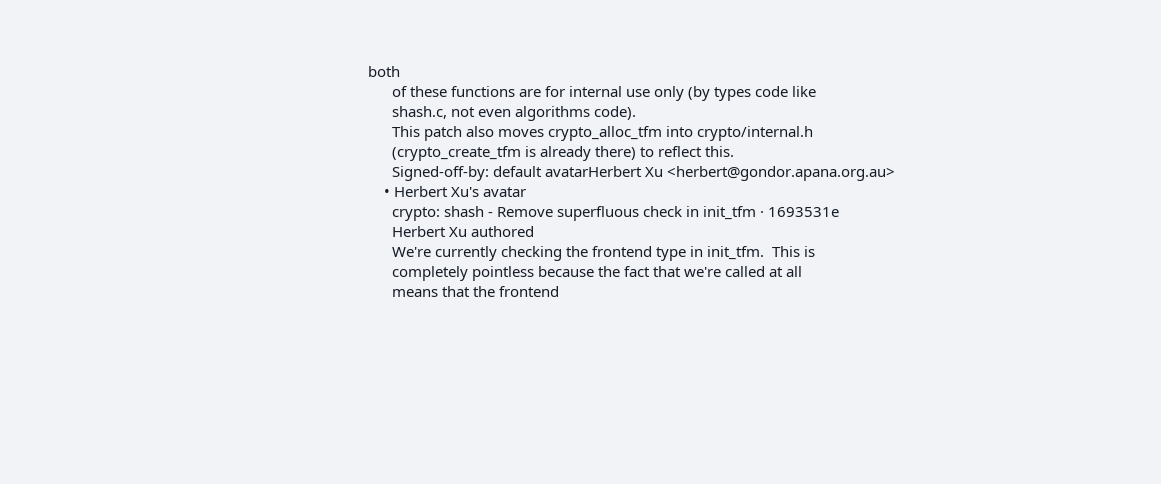both
      of these functions are for internal use only (by types code like
      shash.c, not even algorithms code).
      This patch also moves crypto_alloc_tfm into crypto/internal.h
      (crypto_create_tfm is already there) to reflect this.
      Signed-off-by: default avatarHerbert Xu <herbert@gondor.apana.org.au>
    • Herbert Xu's avatar
      crypto: shash - Remove superfluous check in init_tfm · 1693531e
      Herbert Xu authored
      We're currently checking the frontend type in init_tfm.  This is
      completely pointless because the fact that we're called at all
      means that the frontend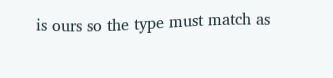is ours so the type must match as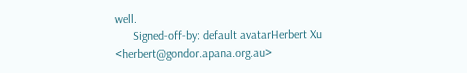well.
      Signed-off-by: default avatarHerbert Xu <herbert@gondor.apana.org.au>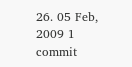26. 05 Feb, 2009 1 commit